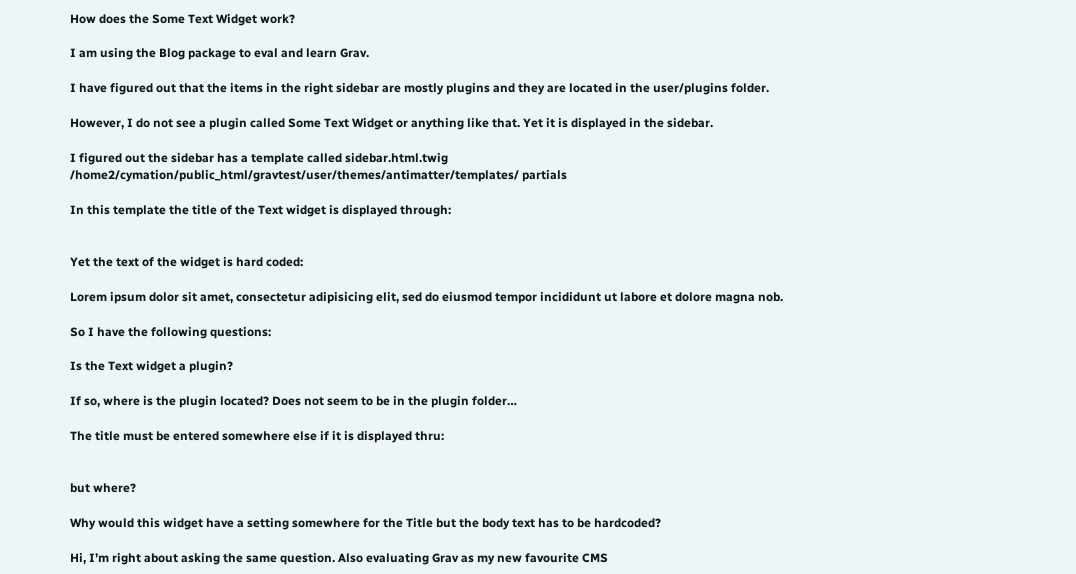How does the Some Text Widget work?

I am using the Blog package to eval and learn Grav.

I have figured out that the items in the right sidebar are mostly plugins and they are located in the user/plugins folder.

However, I do not see a plugin called Some Text Widget or anything like that. Yet it is displayed in the sidebar.

I figured out the sidebar has a template called sidebar.html.twig
/home2/cymation/public_html/gravtest/user/themes/antimatter/templates/ partials

In this template the title of the Text widget is displayed through:


Yet the text of the widget is hard coded:

Lorem ipsum dolor sit amet, consectetur adipisicing elit, sed do eiusmod tempor incididunt ut labore et dolore magna nob.

So I have the following questions:

Is the Text widget a plugin?

If so, where is the plugin located? Does not seem to be in the plugin folder…

The title must be entered somewhere else if it is displayed thru:


but where?

Why would this widget have a setting somewhere for the Title but the body text has to be hardcoded?

Hi, I’m right about asking the same question. Also evaluating Grav as my new favourite CMS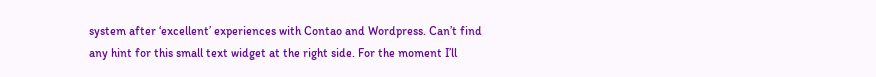system after ‘excellent’ experiences with Contao and Wordpress. Can’t find any hint for this small text widget at the right side. For the moment I’ll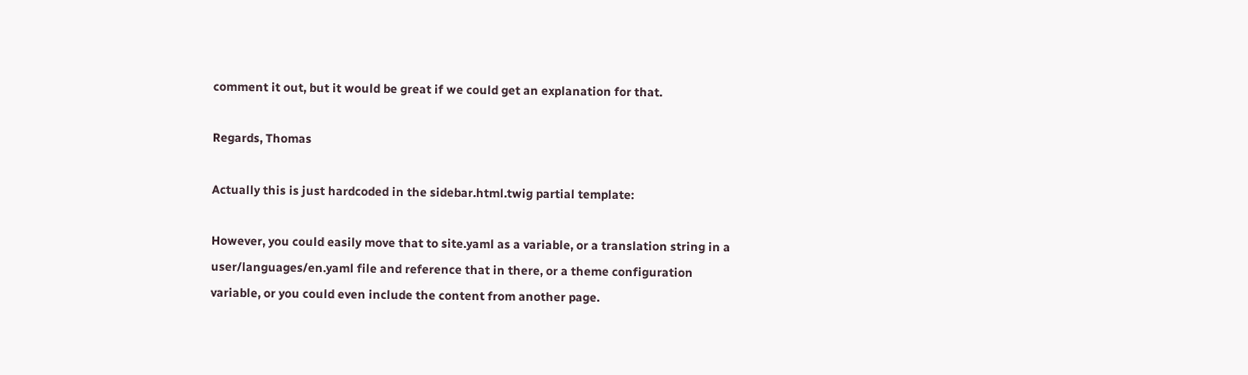comment it out, but it would be great if we could get an explanation for that.

Regards, Thomas

Actually this is just hardcoded in the sidebar.html.twig partial template:

However, you could easily move that to site.yaml as a variable, or a translation string in a user/languages/en.yaml file and reference that in there, or a theme configuration variable, or you could even include the content from another page.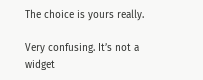The choice is yours really.

Very confusing. It’s not a widget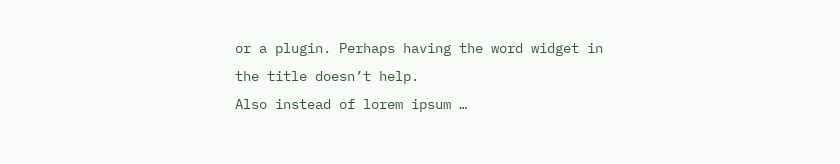or a plugin. Perhaps having the word widget in the title doesn’t help.
Also instead of lorem ipsum …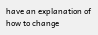have an explanation of how to change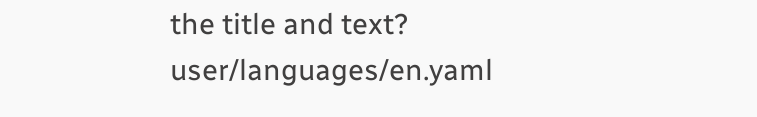the title and text? user/languages/en.yaml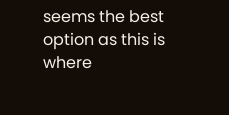seems the best option as this is where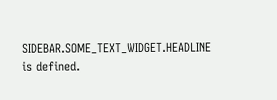SIDEBAR.SOME_TEXT_WIDGET.HEADLINE is defined.